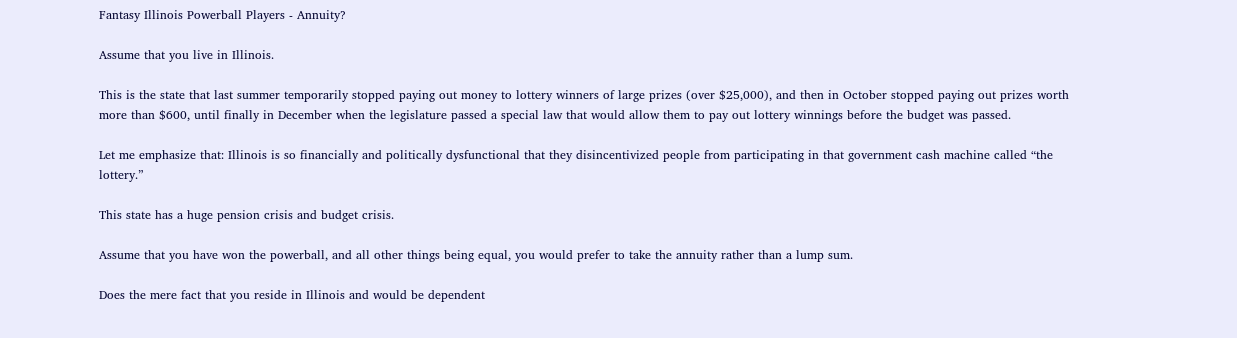Fantasy Illinois Powerball Players - Annuity?

Assume that you live in Illinois.

This is the state that last summer temporarily stopped paying out money to lottery winners of large prizes (over $25,000), and then in October stopped paying out prizes worth more than $600, until finally in December when the legislature passed a special law that would allow them to pay out lottery winnings before the budget was passed.

Let me emphasize that: Illinois is so financially and politically dysfunctional that they disincentivized people from participating in that government cash machine called “the lottery.”

This state has a huge pension crisis and budget crisis.

Assume that you have won the powerball, and all other things being equal, you would prefer to take the annuity rather than a lump sum.

Does the mere fact that you reside in Illinois and would be dependent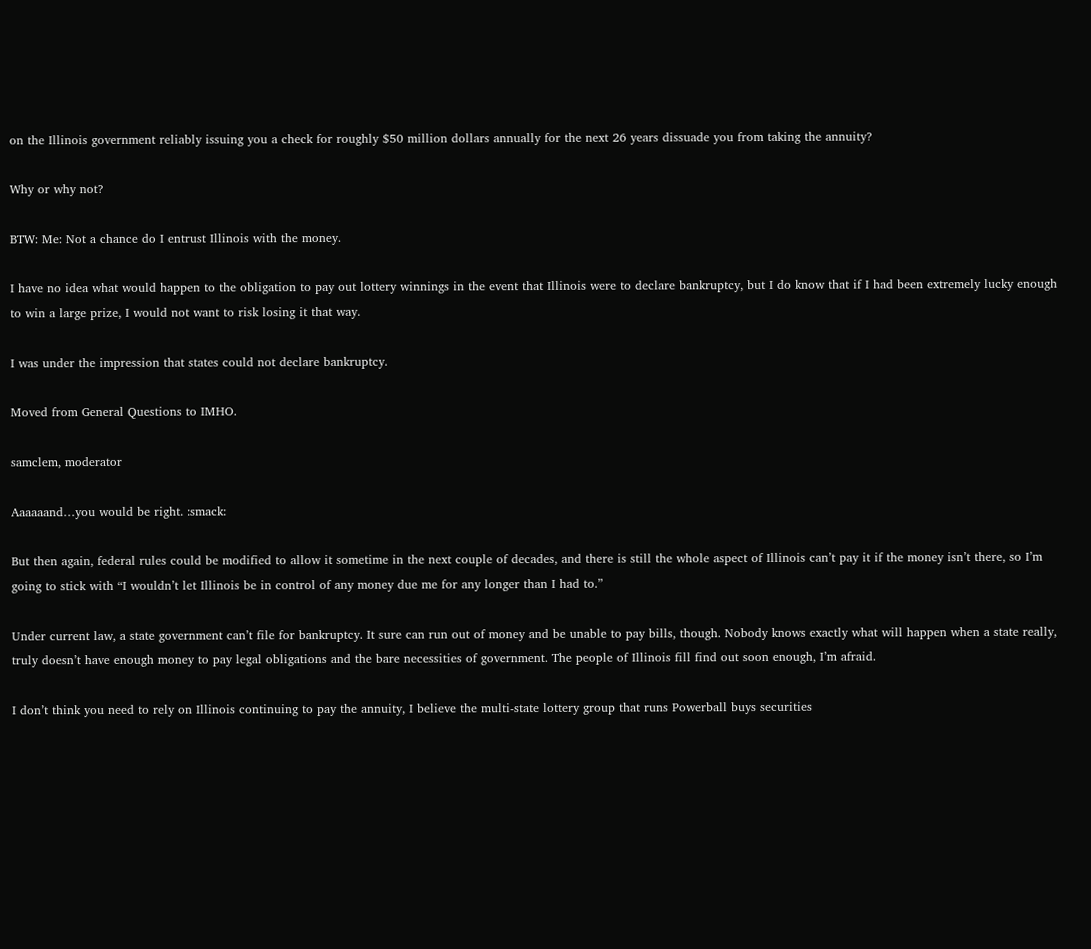on the Illinois government reliably issuing you a check for roughly $50 million dollars annually for the next 26 years dissuade you from taking the annuity?

Why or why not?

BTW: Me: Not a chance do I entrust Illinois with the money.

I have no idea what would happen to the obligation to pay out lottery winnings in the event that Illinois were to declare bankruptcy, but I do know that if I had been extremely lucky enough to win a large prize, I would not want to risk losing it that way.

I was under the impression that states could not declare bankruptcy.

Moved from General Questions to IMHO.

samclem, moderator

Aaaaaand…you would be right. :smack:

But then again, federal rules could be modified to allow it sometime in the next couple of decades, and there is still the whole aspect of Illinois can’t pay it if the money isn’t there, so I’m going to stick with “I wouldn’t let Illinois be in control of any money due me for any longer than I had to.”

Under current law, a state government can’t file for bankruptcy. It sure can run out of money and be unable to pay bills, though. Nobody knows exactly what will happen when a state really, truly doesn’t have enough money to pay legal obligations and the bare necessities of government. The people of Illinois fill find out soon enough, I’m afraid.

I don’t think you need to rely on Illinois continuing to pay the annuity, I believe the multi-state lottery group that runs Powerball buys securities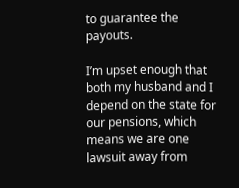to guarantee the payouts.

I’m upset enough that both my husband and I depend on the state for our pensions, which means we are one lawsuit away from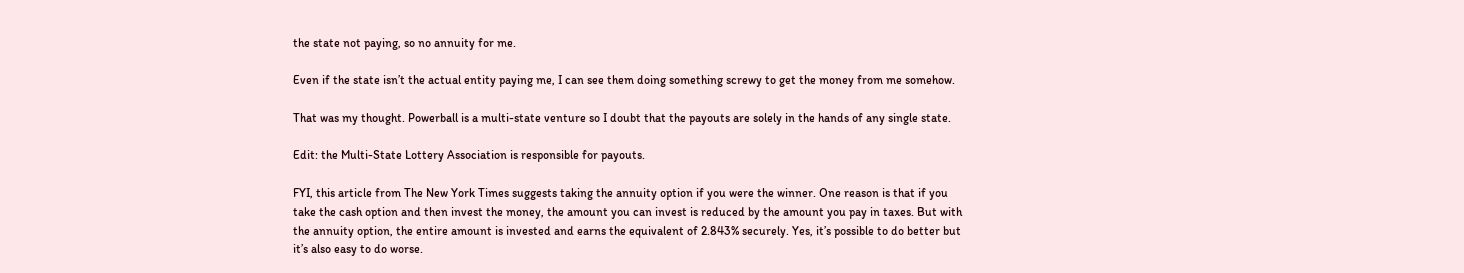the state not paying, so no annuity for me.

Even if the state isn’t the actual entity paying me, I can see them doing something screwy to get the money from me somehow.

That was my thought. Powerball is a multi-state venture so I doubt that the payouts are solely in the hands of any single state.

Edit: the Multi-State Lottery Association is responsible for payouts.

FYI, this article from The New York Times suggests taking the annuity option if you were the winner. One reason is that if you take the cash option and then invest the money, the amount you can invest is reduced by the amount you pay in taxes. But with the annuity option, the entire amount is invested and earns the equivalent of 2.843% securely. Yes, it’s possible to do better but it’s also easy to do worse.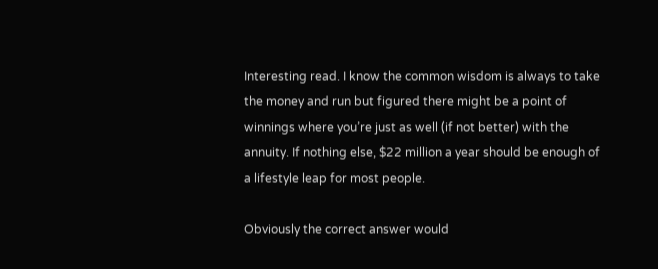Interesting read. I know the common wisdom is always to take the money and run but figured there might be a point of winnings where you’re just as well (if not better) with the annuity. If nothing else, $22 million a year should be enough of a lifestyle leap for most people.

Obviously the correct answer would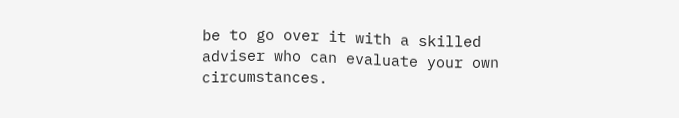be to go over it with a skilled adviser who can evaluate your own circumstances.